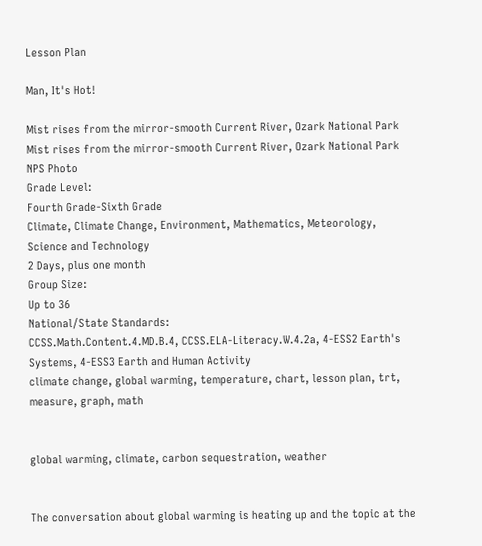Lesson Plan

Man, It's Hot!

Mist rises from the mirror-smooth Current River, Ozark National Park
Mist rises from the mirror-smooth Current River, Ozark National Park
NPS Photo
Grade Level:
Fourth Grade-Sixth Grade
Climate, Climate Change, Environment, Mathematics, Meteorology, Science and Technology
2 Days, plus one month
Group Size:
Up to 36
National/State Standards:
CCSS.Math.Content.4.MD.B.4, CCSS.ELA-Literacy.W.4.2a, 4-ESS2 Earth's Systems, 4-ESS3 Earth and Human Activity
climate change, global warming, temperature, chart, lesson plan, trt, measure, graph, math


global warming, climate, carbon sequestration, weather


The conversation about global warming is heating up and the topic at the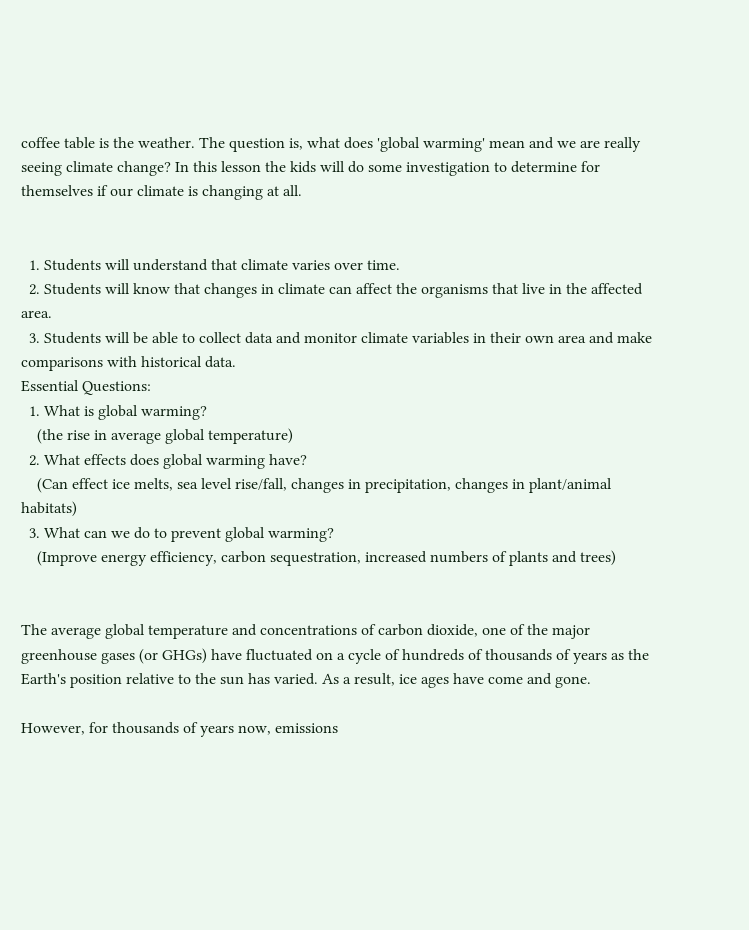coffee table is the weather. The question is, what does 'global warming' mean and we are really seeing climate change? In this lesson the kids will do some investigation to determine for themselves if our climate is changing at all.


  1. Students will understand that climate varies over time.
  2. Students will know that changes in climate can affect the organisms that live in the affected area.
  3. Students will be able to collect data and monitor climate variables in their own area and make comparisons with historical data.
Essential Questions:
  1. What is global warming?
    (the rise in average global temperature)
  2. What effects does global warming have?
    (Can effect ice melts, sea level rise/fall, changes in precipitation, changes in plant/animal habitats)
  3. What can we do to prevent global warming?
    (Improve energy efficiency, carbon sequestration, increased numbers of plants and trees)


The average global temperature and concentrations of carbon dioxide, one of the major greenhouse gases (or GHGs) have fluctuated on a cycle of hundreds of thousands of years as the Earth's position relative to the sun has varied. As a result, ice ages have come and gone.

However, for thousands of years now, emissions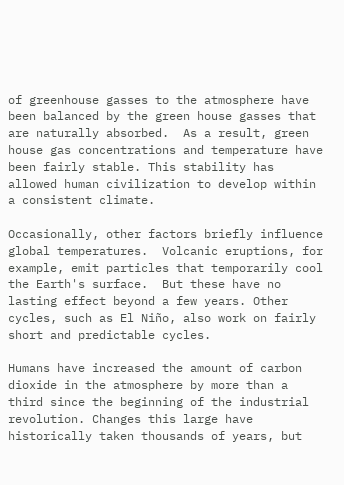of greenhouse gasses to the atmosphere have been balanced by the green house gasses that are naturally absorbed.  As a result, green house gas concentrations and temperature have been fairly stable. This stability has allowed human civilization to develop within a consistent climate.

Occasionally, other factors briefly influence global temperatures.  Volcanic eruptions, for example, emit particles that temporarily cool the Earth's surface.  But these have no lasting effect beyond a few years. Other cycles, such as El Niño, also work on fairly short and predictable cycles.

Humans have increased the amount of carbon dioxide in the atmosphere by more than a third since the beginning of the industrial revolution. Changes this large have historically taken thousands of years, but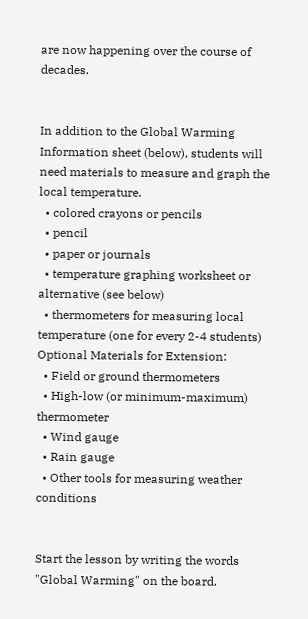are now happening over the course of decades.


In addition to the Global Warming Information sheet (below), students will need materials to measure and graph the local temperature.
  • colored crayons or pencils
  • pencil
  • paper or journals
  • temperature graphing worksheet or alternative (see below)
  • thermometers for measuring local temperature (one for every 2-4 students)
Optional Materials for Extension:
  • Field or ground thermometers
  • High-low (or minimum-maximum) thermometer
  • Wind gauge
  • Rain gauge
  • Other tools for measuring weather conditions


Start the lesson by writing the words "Global Warming" on the board.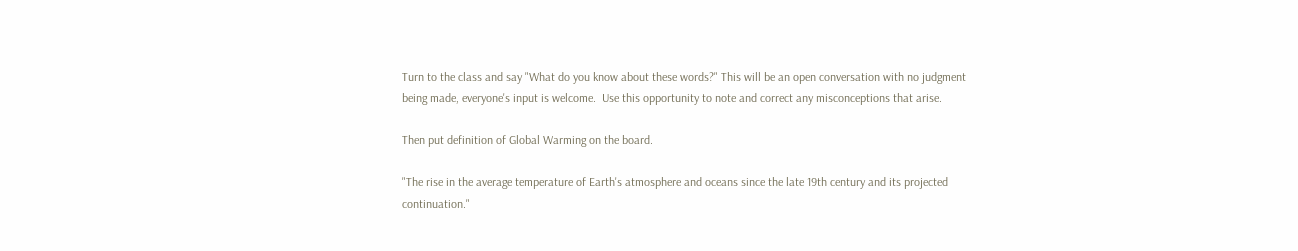Turn to the class and say "What do you know about these words?" This will be an open conversation with no judgment being made, everyone's input is welcome.  Use this opportunity to note and correct any misconceptions that arise.

Then put definition of Global Warming on the board.

"The rise in the average temperature of Earth's atmosphere and oceans since the late 19th century and its projected continuation."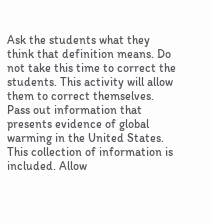Ask the students what they think that definition means. Do not take this time to correct the students. This activity will allow them to correct themselves. Pass out information that presents evidence of global warming in the United States. This collection of information is included. Allow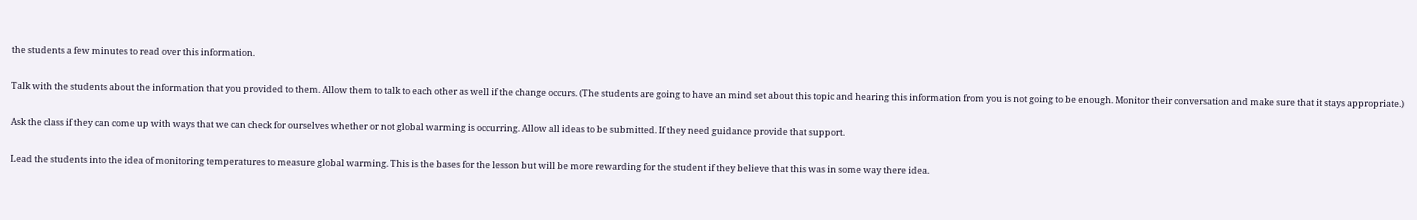the students a few minutes to read over this information.

Talk with the students about the information that you provided to them. Allow them to talk to each other as well if the change occurs. (The students are going to have an mind set about this topic and hearing this information from you is not going to be enough. Monitor their conversation and make sure that it stays appropriate.)

Ask the class if they can come up with ways that we can check for ourselves whether or not global warming is occurring. Allow all ideas to be submitted. If they need guidance provide that support.

Lead the students into the idea of monitoring temperatures to measure global warming. This is the bases for the lesson but will be more rewarding for the student if they believe that this was in some way there idea.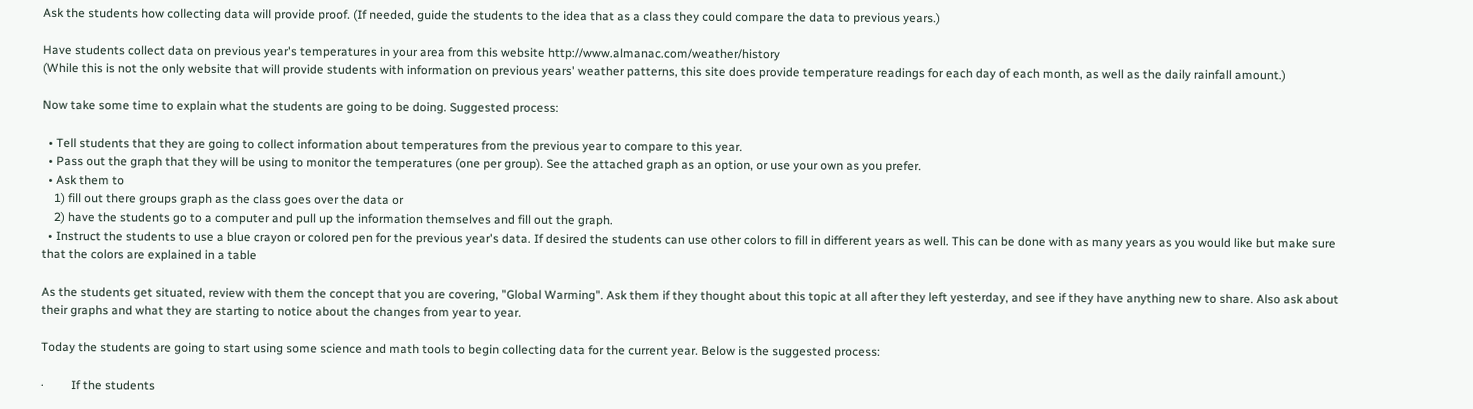Ask the students how collecting data will provide proof. (If needed, guide the students to the idea that as a class they could compare the data to previous years.)

Have students collect data on previous year's temperatures in your area from this website http://www.almanac.com/weather/history
(While this is not the only website that will provide students with information on previous years' weather patterns, this site does provide temperature readings for each day of each month, as well as the daily rainfall amount.)

Now take some time to explain what the students are going to be doing. Suggested process:

  • Tell students that they are going to collect information about temperatures from the previous year to compare to this year.
  • Pass out the graph that they will be using to monitor the temperatures (one per group). See the attached graph as an option, or use your own as you prefer.
  • Ask them to
    1) fill out there groups graph as the class goes over the data or
    2) have the students go to a computer and pull up the information themselves and fill out the graph.
  • Instruct the students to use a blue crayon or colored pen for the previous year's data. If desired the students can use other colors to fill in different years as well. This can be done with as many years as you would like but make sure that the colors are explained in a table

As the students get situated, review with them the concept that you are covering, "Global Warming". Ask them if they thought about this topic at all after they left yesterday, and see if they have anything new to share. Also ask about their graphs and what they are starting to notice about the changes from year to year.

Today the students are going to start using some science and math tools to begin collecting data for the current year. Below is the suggested process:

·         If the students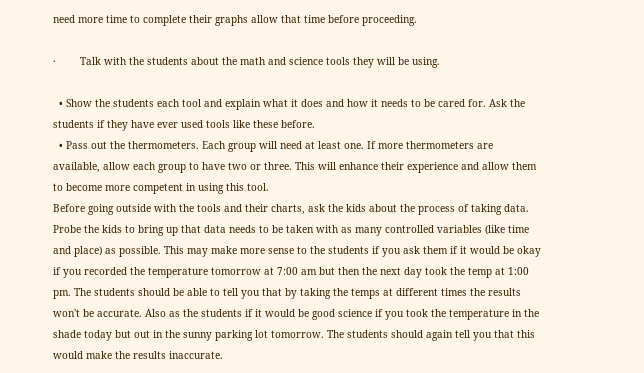need more time to complete their graphs allow that time before proceeding.

·        Talk with the students about the math and science tools they will be using.

  • Show the students each tool and explain what it does and how it needs to be cared for. Ask the students if they have ever used tools like these before.
  • Pass out the thermometers. Each group will need at least one. If more thermometers are available, allow each group to have two or three. This will enhance their experience and allow them to become more competent in using this tool.
Before going outside with the tools and their charts, ask the kids about the process of taking data. Probe the kids to bring up that data needs to be taken with as many controlled variables (like time and place) as possible. This may make more sense to the students if you ask them if it would be okay if you recorded the temperature tomorrow at 7:00 am but then the next day took the temp at 1:00 pm. The students should be able to tell you that by taking the temps at different times the results won't be accurate. Also as the students if it would be good science if you took the temperature in the shade today but out in the sunny parking lot tomorrow. The students should again tell you that this would make the results inaccurate.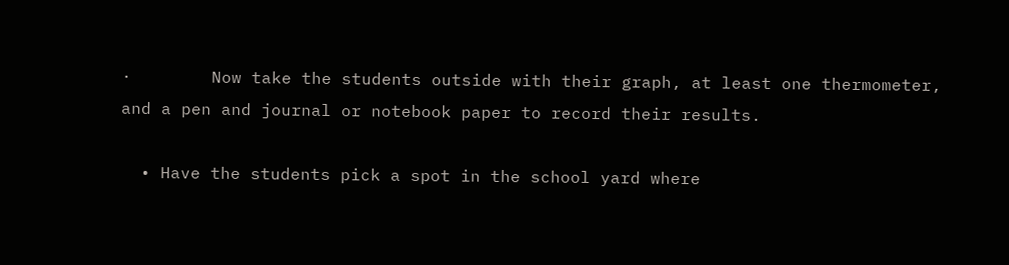·        Now take the students outside with their graph, at least one thermometer, and a pen and journal or notebook paper to record their results.

  • Have the students pick a spot in the school yard where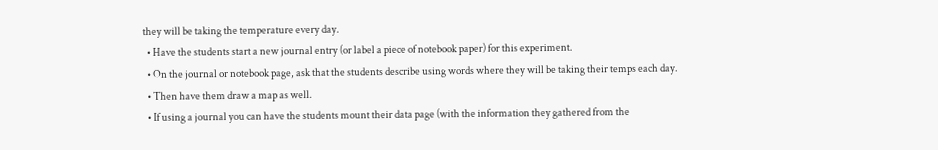they will be taking the temperature every day.
  • Have the students start a new journal entry (or label a piece of notebook paper) for this experiment.
  • On the journal or notebook page, ask that the students describe using words where they will be taking their temps each day.
  • Then have them draw a map as well.
  • If using a journal you can have the students mount their data page (with the information they gathered from the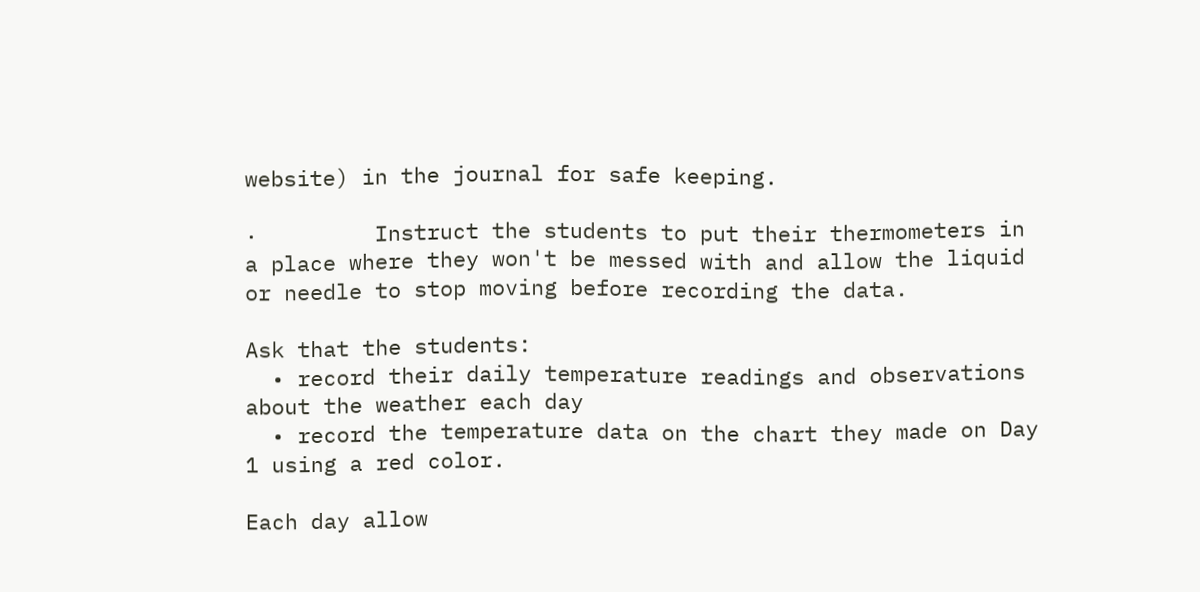website) in the journal for safe keeping.

·         Instruct the students to put their thermometers in a place where they won't be messed with and allow the liquid or needle to stop moving before recording the data.

Ask that the students:
  • record their daily temperature readings and observations about the weather each day
  • record the temperature data on the chart they made on Day 1 using a red color.

Each day allow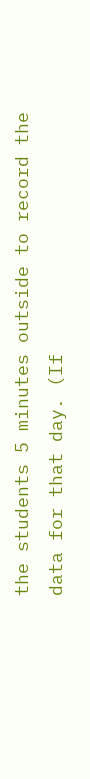the students 5 minutes outside to record the data for that day. (If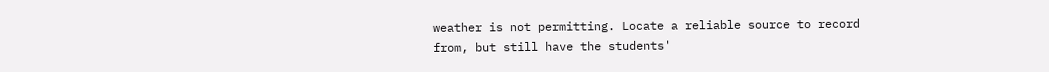weather is not permitting. Locate a reliable source to record from, but still have the students'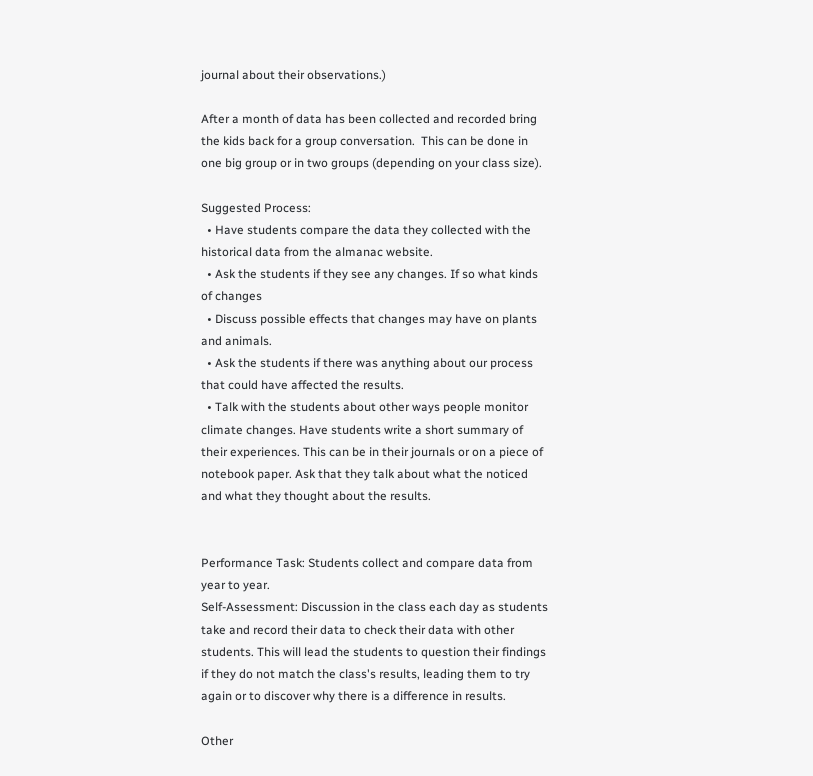journal about their observations.)

After a month of data has been collected and recorded bring the kids back for a group conversation.  This can be done in one big group or in two groups (depending on your class size).

Suggested Process:
  • Have students compare the data they collected with the historical data from the almanac website.
  • Ask the students if they see any changes. If so what kinds of changes
  • Discuss possible effects that changes may have on plants and animals.
  • Ask the students if there was anything about our process that could have affected the results.
  • Talk with the students about other ways people monitor climate changes. Have students write a short summary of their experiences. This can be in their journals or on a piece of notebook paper. Ask that they talk about what the noticed and what they thought about the results.


Performance Task: Students collect and compare data from year to year.
Self-Assessment: Discussion in the class each day as students take and record their data to check their data with other students. This will lead the students to question their findings if they do not match the class's results, leading them to try again or to discover why there is a difference in results.

Other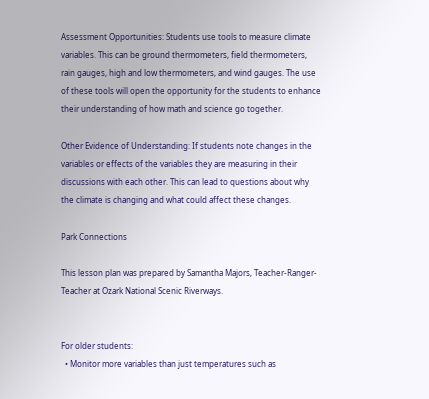Assessment Opportunities: Students use tools to measure climate variables. This can be ground thermometers, field thermometers, rain gauges, high and low thermometers, and wind gauges. The use of these tools will open the opportunity for the students to enhance their understanding of how math and science go together.

Other Evidence of Understanding: If students note changes in the variables or effects of the variables they are measuring in their discussions with each other. This can lead to questions about why the climate is changing and what could affect these changes.

Park Connections

This lesson plan was prepared by Samantha Majors, Teacher-Ranger-Teacher at Ozark National Scenic Riverways.


For older students:
  • Monitor more variables than just temperatures such as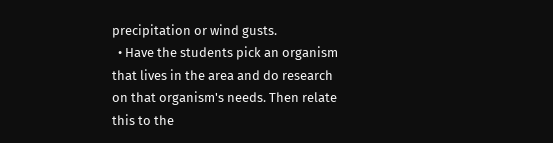precipitation or wind gusts.
  • Have the students pick an organism that lives in the area and do research on that organism's needs. Then relate this to the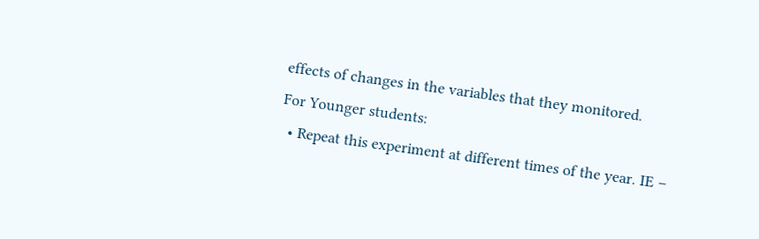effects of changes in the variables that they monitored.
For Younger students:
  • Repeat this experiment at different times of the year. IE –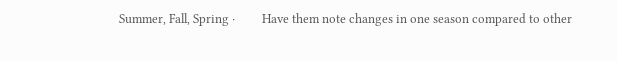Summer, Fall, Spring ·         Have them note changes in one season compared to other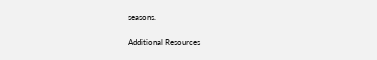seasons.

Additional Resources